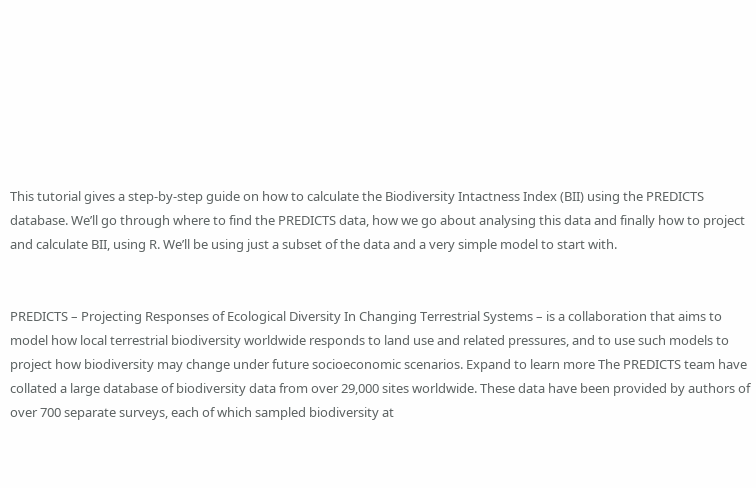This tutorial gives a step-by-step guide on how to calculate the Biodiversity Intactness Index (BII) using the PREDICTS database. We’ll go through where to find the PREDICTS data, how we go about analysing this data and finally how to project and calculate BII, using R. We’ll be using just a subset of the data and a very simple model to start with.


PREDICTS – Projecting Responses of Ecological Diversity In Changing Terrestrial Systems – is a collaboration that aims to model how local terrestrial biodiversity worldwide responds to land use and related pressures, and to use such models to project how biodiversity may change under future socioeconomic scenarios. Expand to learn more The PREDICTS team have collated a large database of biodiversity data from over 29,000 sites worldwide. These data have been provided by authors of over 700 separate surveys, each of which sampled biodiversity at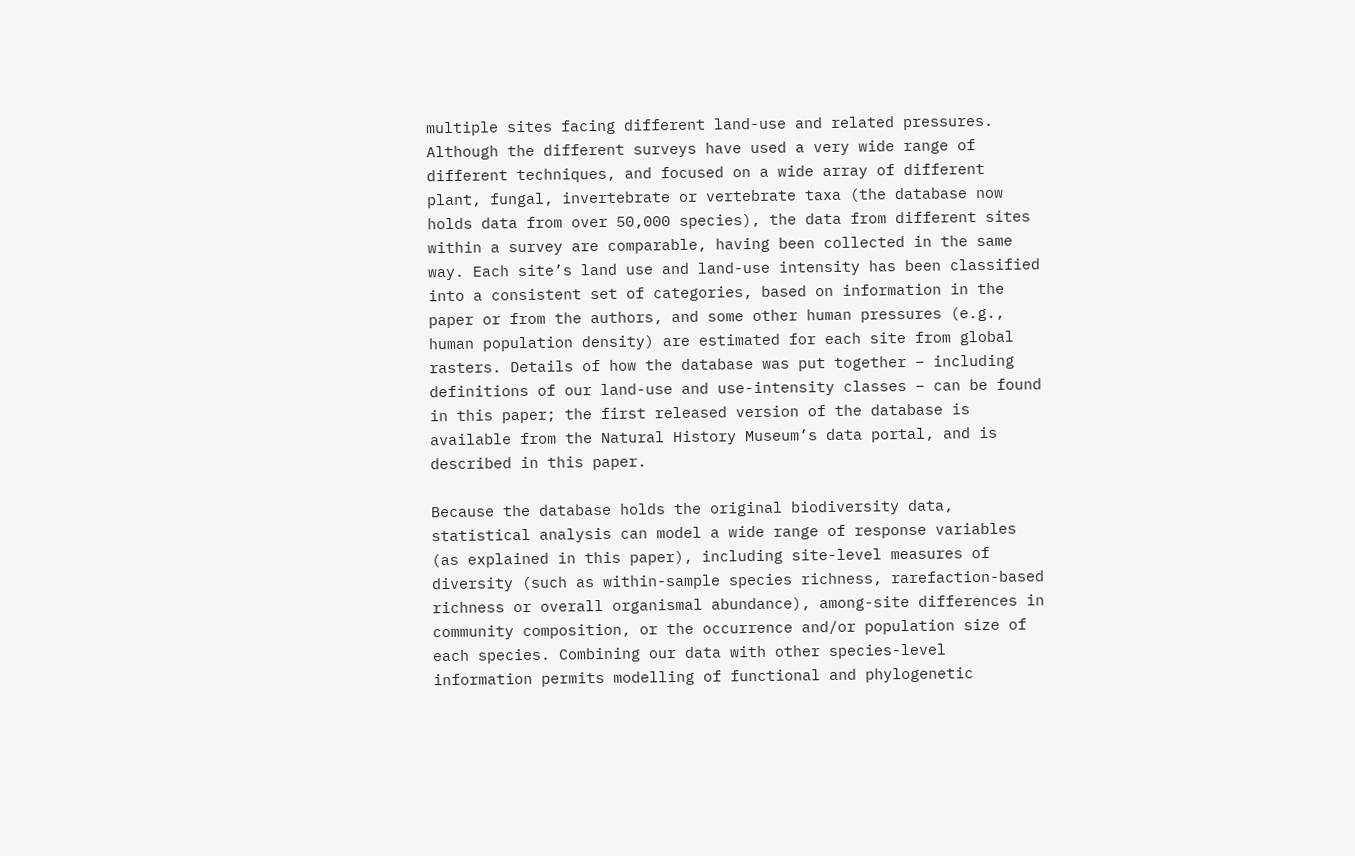multiple sites facing different land-use and related pressures. Although the different surveys have used a very wide range of different techniques, and focused on a wide array of different plant, fungal, invertebrate or vertebrate taxa (the database now holds data from over 50,000 species), the data from different sites within a survey are comparable, having been collected in the same way. Each site’s land use and land-use intensity has been classified into a consistent set of categories, based on information in the paper or from the authors, and some other human pressures (e.g., human population density) are estimated for each site from global rasters. Details of how the database was put together – including definitions of our land-use and use-intensity classes – can be found in this paper; the first released version of the database is available from the Natural History Museum’s data portal, and is described in this paper.

Because the database holds the original biodiversity data, statistical analysis can model a wide range of response variables (as explained in this paper), including site-level measures of diversity (such as within-sample species richness, rarefaction-based richness or overall organismal abundance), among-site differences in community composition, or the occurrence and/or population size of each species. Combining our data with other species-level information permits modelling of functional and phylogenetic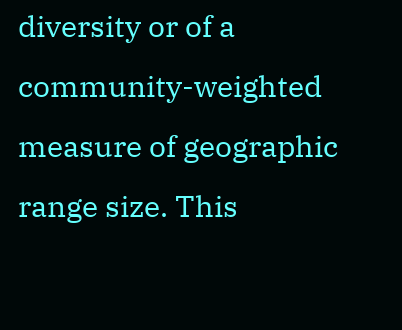diversity or of a community-weighted measure of geographic range size. This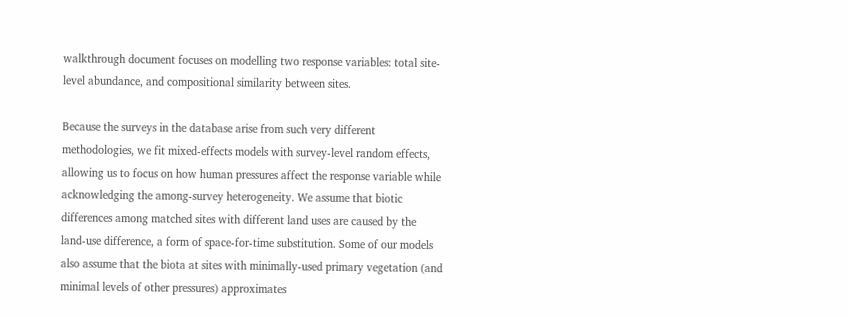walkthrough document focuses on modelling two response variables: total site-level abundance, and compositional similarity between sites.

Because the surveys in the database arise from such very different methodologies, we fit mixed-effects models with survey-level random effects, allowing us to focus on how human pressures affect the response variable while acknowledging the among-survey heterogeneity. We assume that biotic differences among matched sites with different land uses are caused by the land-use difference, a form of space-for-time substitution. Some of our models also assume that the biota at sites with minimally-used primary vegetation (and minimal levels of other pressures) approximates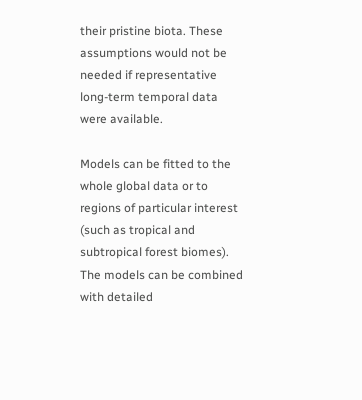their pristine biota. These assumptions would not be needed if representative long-term temporal data were available.

Models can be fitted to the whole global data or to regions of particular interest (such as tropical and subtropical forest biomes). The models can be combined with detailed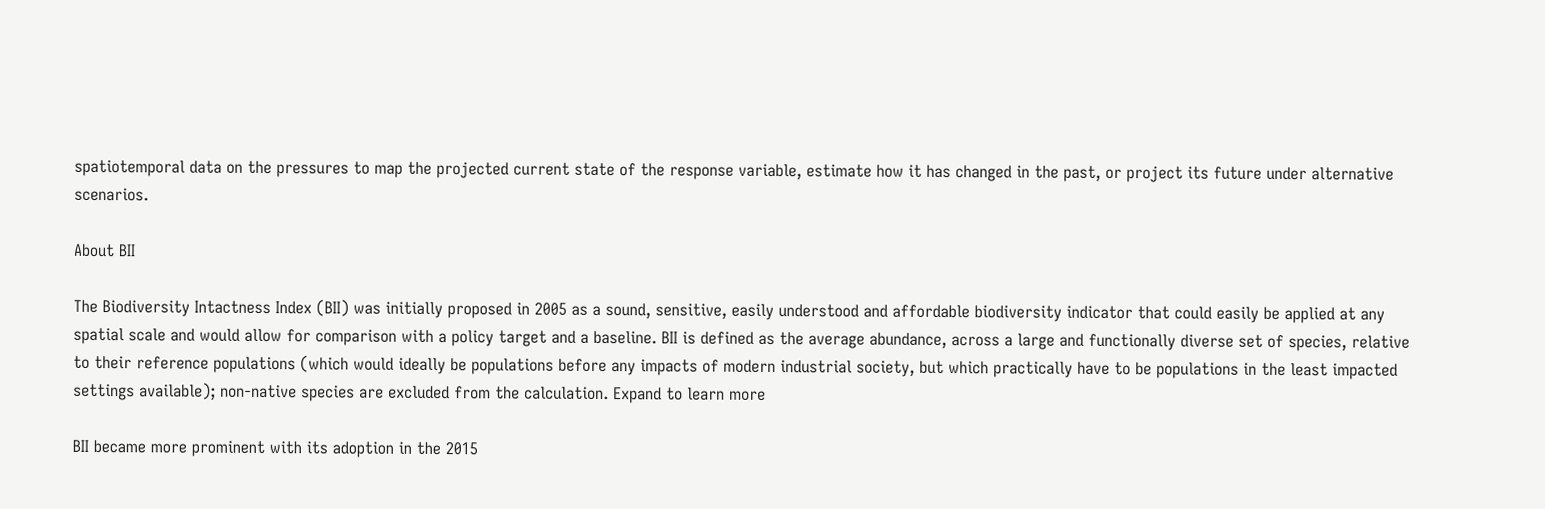spatiotemporal data on the pressures to map the projected current state of the response variable, estimate how it has changed in the past, or project its future under alternative scenarios.

About BII

The Biodiversity Intactness Index (BII) was initially proposed in 2005 as a sound, sensitive, easily understood and affordable biodiversity indicator that could easily be applied at any spatial scale and would allow for comparison with a policy target and a baseline. BII is defined as the average abundance, across a large and functionally diverse set of species, relative to their reference populations (which would ideally be populations before any impacts of modern industrial society, but which practically have to be populations in the least impacted settings available); non-native species are excluded from the calculation. Expand to learn more

BII became more prominent with its adoption in the 2015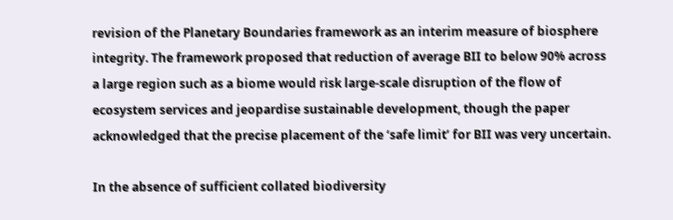revision of the Planetary Boundaries framework as an interim measure of biosphere integrity. The framework proposed that reduction of average BII to below 90% across a large region such as a biome would risk large-scale disruption of the flow of ecosystem services and jeopardise sustainable development, though the paper acknowledged that the precise placement of the ‘safe limit’ for BII was very uncertain.

In the absence of sufficient collated biodiversity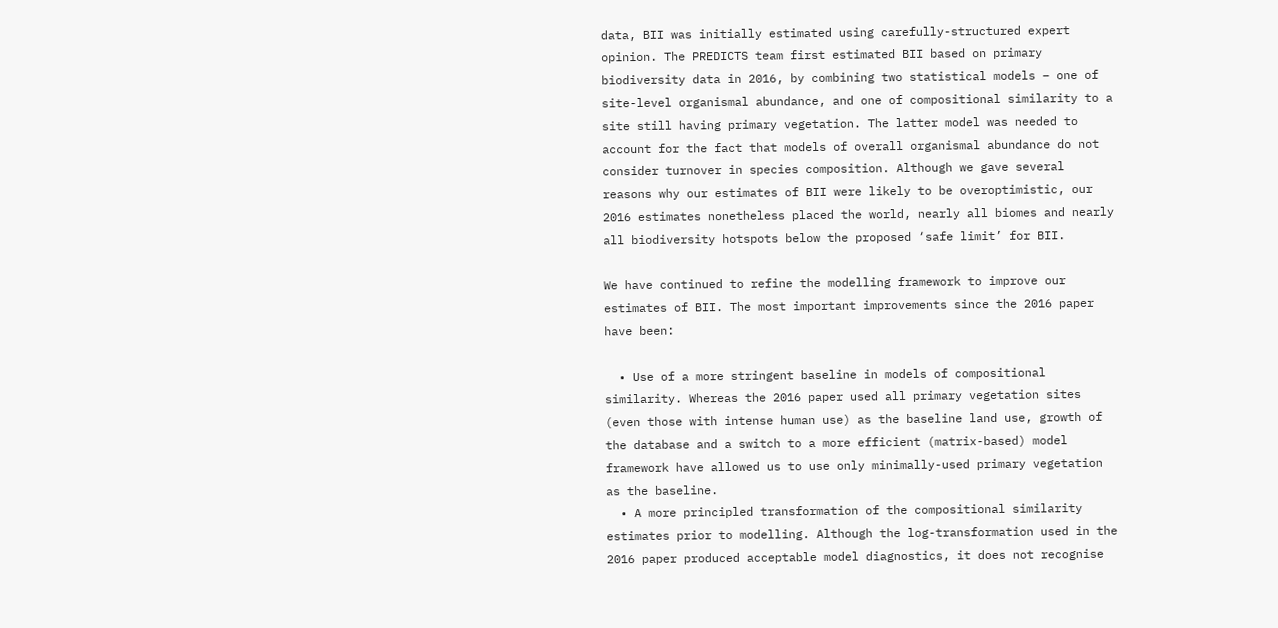data, BII was initially estimated using carefully-structured expert opinion. The PREDICTS team first estimated BII based on primary biodiversity data in 2016, by combining two statistical models – one of site-level organismal abundance, and one of compositional similarity to a site still having primary vegetation. The latter model was needed to account for the fact that models of overall organismal abundance do not consider turnover in species composition. Although we gave several reasons why our estimates of BII were likely to be overoptimistic, our 2016 estimates nonetheless placed the world, nearly all biomes and nearly all biodiversity hotspots below the proposed ‘safe limit’ for BII.

We have continued to refine the modelling framework to improve our estimates of BII. The most important improvements since the 2016 paper have been:

  • Use of a more stringent baseline in models of compositional similarity. Whereas the 2016 paper used all primary vegetation sites (even those with intense human use) as the baseline land use, growth of the database and a switch to a more efficient (matrix-based) model framework have allowed us to use only minimally-used primary vegetation as the baseline.
  • A more principled transformation of the compositional similarity estimates prior to modelling. Although the log-transformation used in the 2016 paper produced acceptable model diagnostics, it does not recognise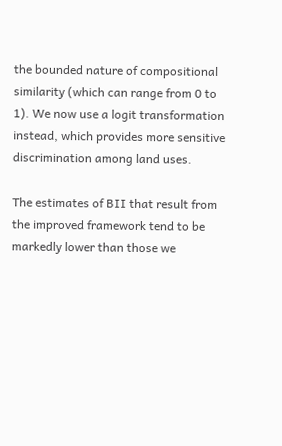the bounded nature of compositional similarity (which can range from 0 to 1). We now use a logit transformation instead, which provides more sensitive discrimination among land uses.

The estimates of BII that result from the improved framework tend to be markedly lower than those we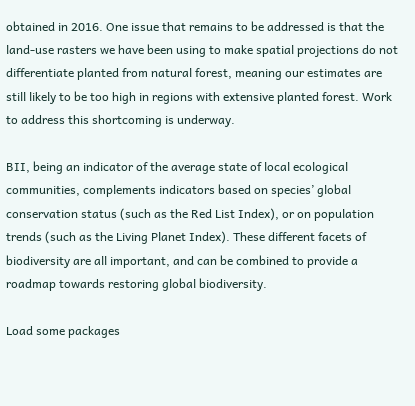obtained in 2016. One issue that remains to be addressed is that the land-use rasters we have been using to make spatial projections do not differentiate planted from natural forest, meaning our estimates are still likely to be too high in regions with extensive planted forest. Work to address this shortcoming is underway.

BII, being an indicator of the average state of local ecological communities, complements indicators based on species’ global conservation status (such as the Red List Index), or on population trends (such as the Living Planet Index). These different facets of biodiversity are all important, and can be combined to provide a roadmap towards restoring global biodiversity.

Load some packages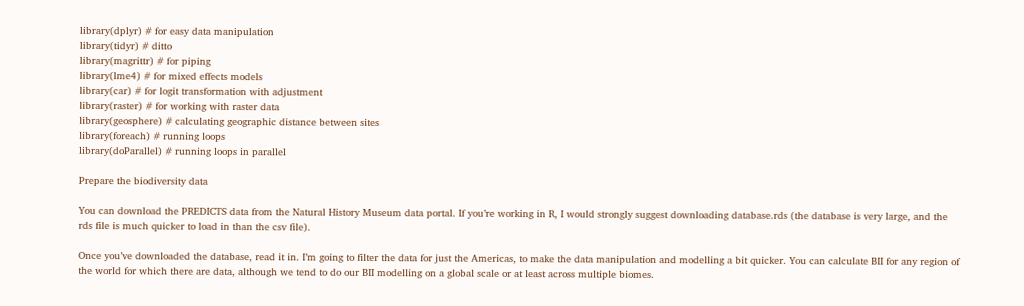library(dplyr) # for easy data manipulation
library(tidyr) # ditto
library(magrittr) # for piping
library(lme4) # for mixed effects models
library(car) # for logit transformation with adjustment
library(raster) # for working with raster data
library(geosphere) # calculating geographic distance between sites
library(foreach) # running loops
library(doParallel) # running loops in parallel

Prepare the biodiversity data

You can download the PREDICTS data from the Natural History Museum data portal. If you’re working in R, I would strongly suggest downloading database.rds (the database is very large, and the rds file is much quicker to load in than the csv file).

Once you’ve downloaded the database, read it in. I’m going to filter the data for just the Americas, to make the data manipulation and modelling a bit quicker. You can calculate BII for any region of the world for which there are data, although we tend to do our BII modelling on a global scale or at least across multiple biomes.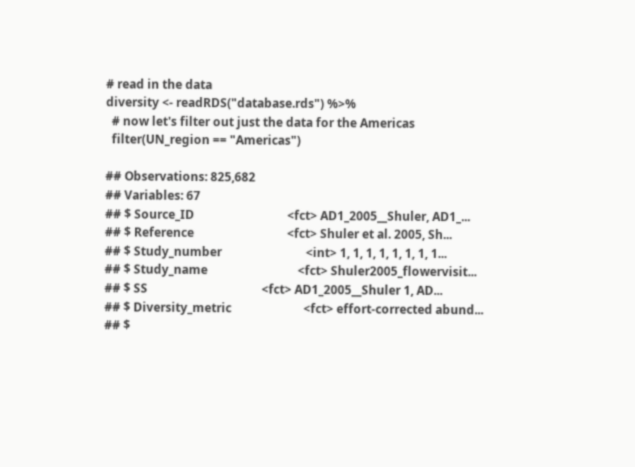# read in the data
diversity <- readRDS("database.rds") %>%
  # now let's filter out just the data for the Americas
  filter(UN_region == "Americas")

## Observations: 825,682
## Variables: 67
## $ Source_ID                               <fct> AD1_2005__Shuler, AD1_...
## $ Reference                               <fct> Shuler et al. 2005, Sh...
## $ Study_number                            <int> 1, 1, 1, 1, 1, 1, 1, 1...
## $ Study_name                              <fct> Shuler2005_flowervisit...
## $ SS                                      <fct> AD1_2005__Shuler 1, AD...
## $ Diversity_metric                        <fct> effort-corrected abund...
## $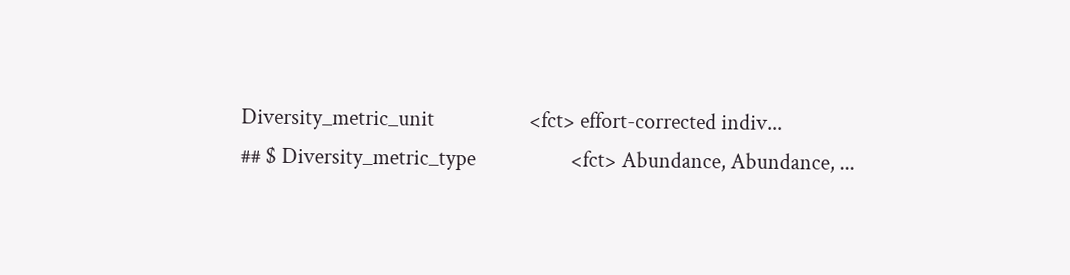Diversity_metric_unit                   <fct> effort-corrected indiv...
## $ Diversity_metric_type                   <fct> Abundance, Abundance, ...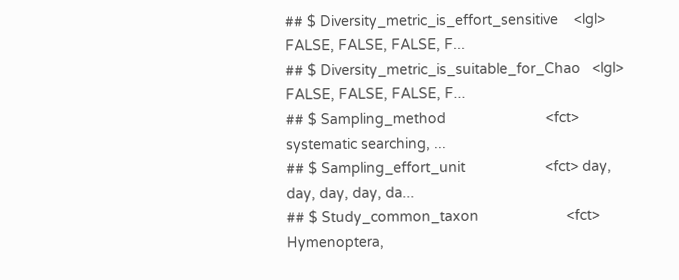## $ Diversity_metric_is_effort_sensitive    <lgl> FALSE, FALSE, FALSE, F...
## $ Diversity_metric_is_suitable_for_Chao   <lgl> FALSE, FALSE, FALSE, F...
## $ Sampling_method                         <fct> systematic searching, ...
## $ Sampling_effort_unit                    <fct> day, day, day, day, da...
## $ Study_common_taxon                      <fct> Hymenoptera,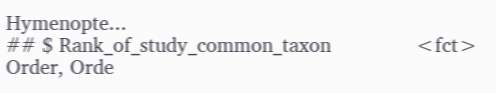Hymenopte...
## $ Rank_of_study_common_taxon              <fct> Order, Orde